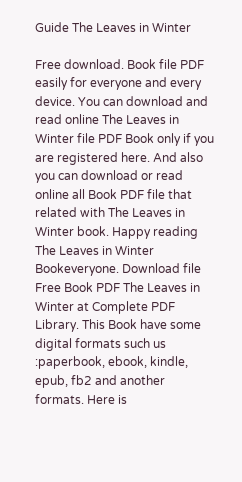Guide The Leaves in Winter

Free download. Book file PDF easily for everyone and every device. You can download and read online The Leaves in Winter file PDF Book only if you are registered here. And also you can download or read online all Book PDF file that related with The Leaves in Winter book. Happy reading The Leaves in Winter Bookeveryone. Download file Free Book PDF The Leaves in Winter at Complete PDF Library. This Book have some digital formats such us :paperbook, ebook, kindle, epub, fb2 and another formats. Here is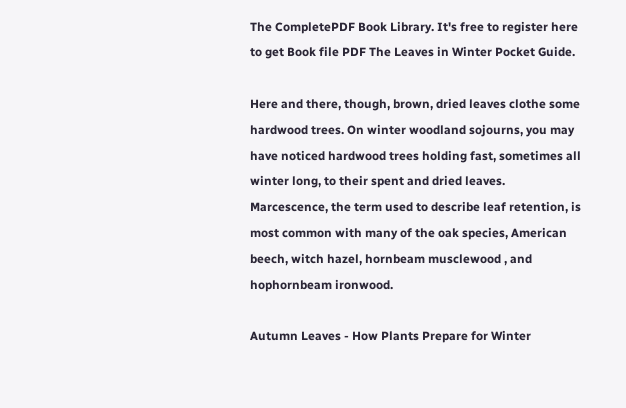The CompletePDF Book Library. It's free to register here to get Book file PDF The Leaves in Winter Pocket Guide.

Here and there, though, brown, dried leaves clothe some hardwood trees. On winter woodland sojourns, you may have noticed hardwood trees holding fast, sometimes all winter long, to their spent and dried leaves. Marcescence, the term used to describe leaf retention, is most common with many of the oak species, American beech, witch hazel, hornbeam musclewood , and hophornbeam ironwood.

Autumn Leaves - How Plants Prepare for Winter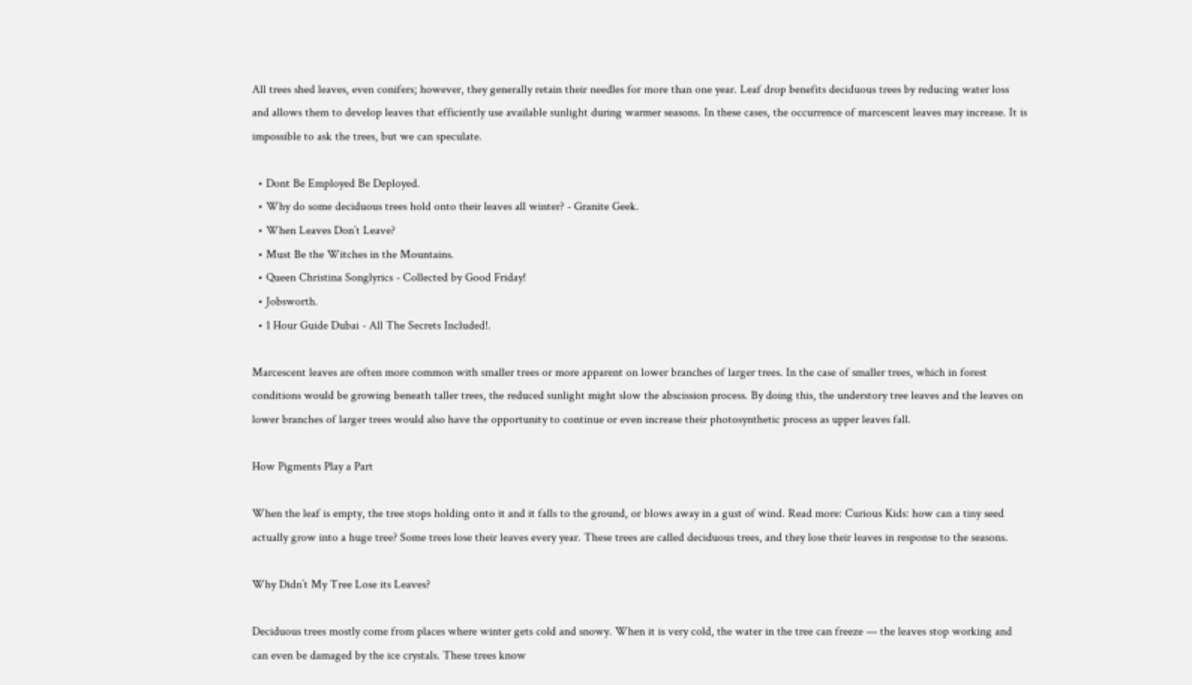All trees shed leaves, even conifers; however, they generally retain their needles for more than one year. Leaf drop benefits deciduous trees by reducing water loss and allows them to develop leaves that efficiently use available sunlight during warmer seasons. In these cases, the occurrence of marcescent leaves may increase. It is impossible to ask the trees, but we can speculate.

  • Dont Be Employed Be Deployed.
  • Why do some deciduous trees hold onto their leaves all winter? - Granite Geek.
  • When Leaves Don’t Leave?
  • Must Be the Witches in the Mountains.
  • Queen Christina Songlyrics - Collected by Good Friday!
  • Jobsworth.
  • 1 Hour Guide Dubai - All The Secrets Included!.

Marcescent leaves are often more common with smaller trees or more apparent on lower branches of larger trees. In the case of smaller trees, which in forest conditions would be growing beneath taller trees, the reduced sunlight might slow the abscission process. By doing this, the understory tree leaves and the leaves on lower branches of larger trees would also have the opportunity to continue or even increase their photosynthetic process as upper leaves fall.

How Pigments Play a Part

When the leaf is empty, the tree stops holding onto it and it falls to the ground, or blows away in a gust of wind. Read more: Curious Kids: how can a tiny seed actually grow into a huge tree? Some trees lose their leaves every year. These trees are called deciduous trees, and they lose their leaves in response to the seasons.

Why Didn’t My Tree Lose its Leaves?

Deciduous trees mostly come from places where winter gets cold and snowy. When it is very cold, the water in the tree can freeze — the leaves stop working and can even be damaged by the ice crystals. These trees know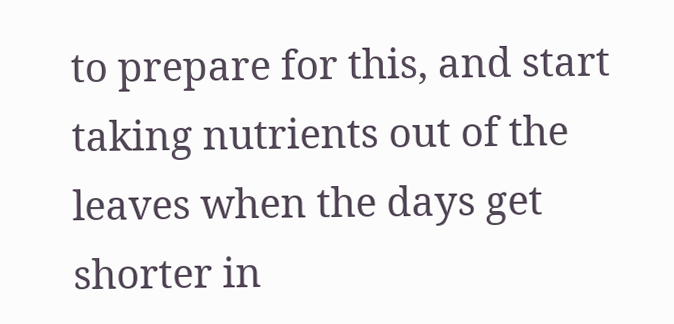to prepare for this, and start taking nutrients out of the leaves when the days get shorter in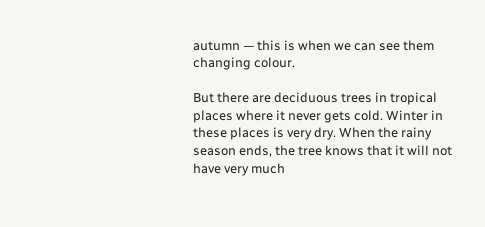autumn — this is when we can see them changing colour.

But there are deciduous trees in tropical places where it never gets cold. Winter in these places is very dry. When the rainy season ends, the tree knows that it will not have very much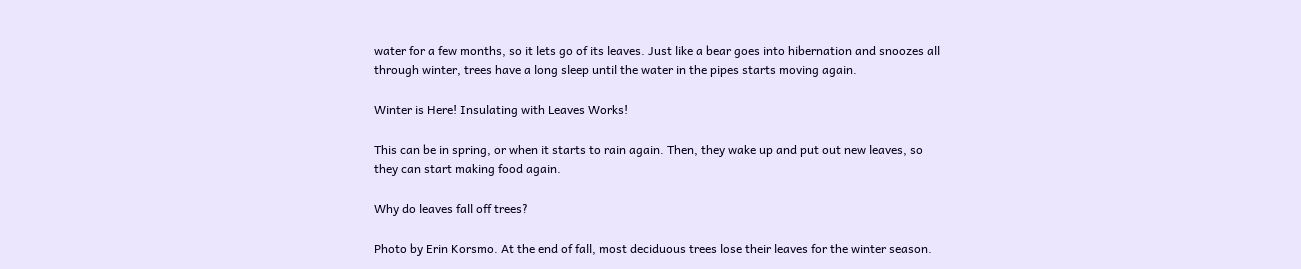water for a few months, so it lets go of its leaves. Just like a bear goes into hibernation and snoozes all through winter, trees have a long sleep until the water in the pipes starts moving again.

Winter is Here! Insulating with Leaves Works!

This can be in spring, or when it starts to rain again. Then, they wake up and put out new leaves, so they can start making food again.

Why do leaves fall off trees?

Photo by Erin Korsmo. At the end of fall, most deciduous trees lose their leaves for the winter season.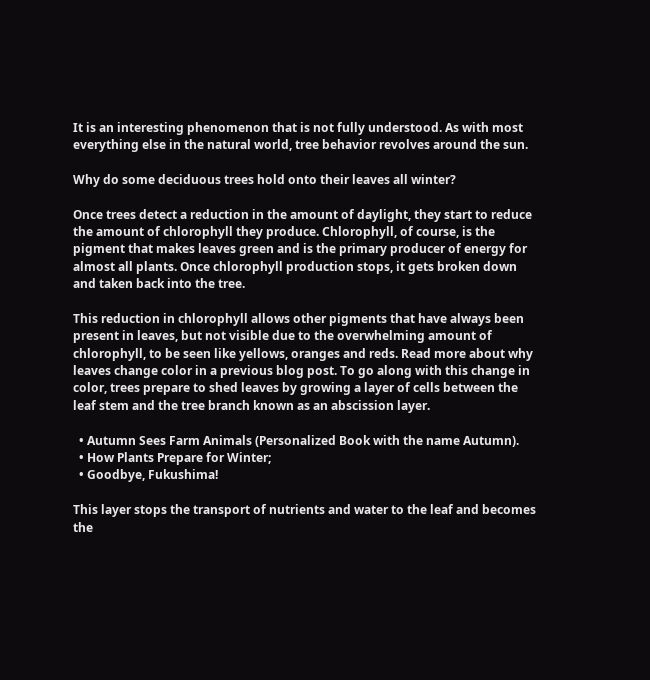It is an interesting phenomenon that is not fully understood. As with most everything else in the natural world, tree behavior revolves around the sun.

Why do some deciduous trees hold onto their leaves all winter?

Once trees detect a reduction in the amount of daylight, they start to reduce the amount of chlorophyll they produce. Chlorophyll, of course, is the pigment that makes leaves green and is the primary producer of energy for almost all plants. Once chlorophyll production stops, it gets broken down and taken back into the tree.

This reduction in chlorophyll allows other pigments that have always been present in leaves, but not visible due to the overwhelming amount of chlorophyll, to be seen like yellows, oranges and reds. Read more about why leaves change color in a previous blog post. To go along with this change in color, trees prepare to shed leaves by growing a layer of cells between the leaf stem and the tree branch known as an abscission layer.

  • Autumn Sees Farm Animals (Personalized Book with the name Autumn).
  • How Plants Prepare for Winter;
  • Goodbye, Fukushima!

This layer stops the transport of nutrients and water to the leaf and becomes the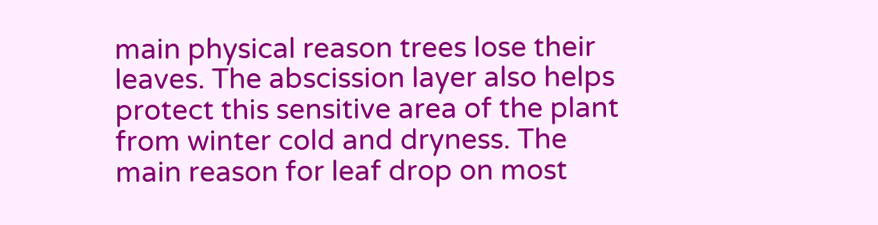main physical reason trees lose their leaves. The abscission layer also helps protect this sensitive area of the plant from winter cold and dryness. The main reason for leaf drop on most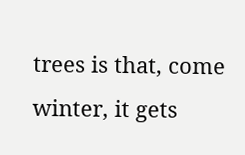trees is that, come winter, it gets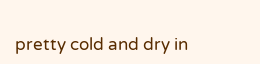pretty cold and dry in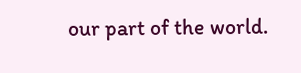our part of the world.